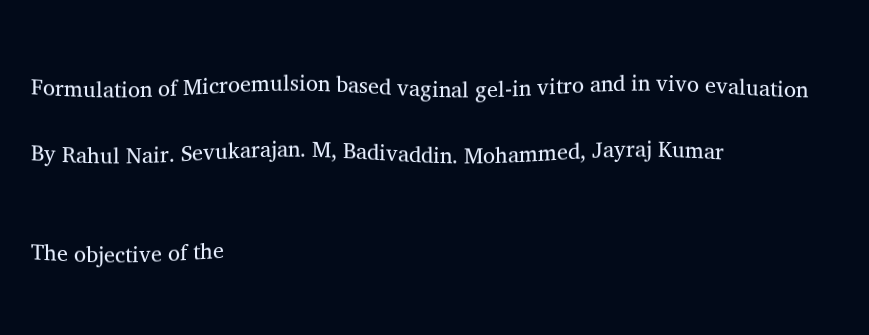Formulation of Microemulsion based vaginal gel-in vitro and in vivo evaluation

By Rahul Nair. Sevukarajan. M, Badivaddin. Mohammed, Jayraj Kumar


The objective of the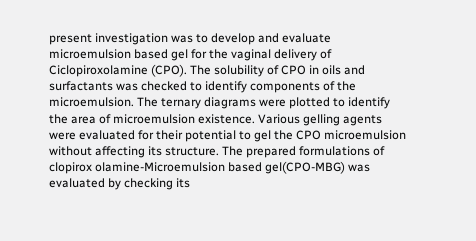present investigation was to develop and evaluate microemulsion based gel for the vaginal delivery of Ciclopiroxolamine (CPO). The solubility of CPO in oils and surfactants was checked to identify components of the microemulsion. The ternary diagrams were plotted to identify the area of microemulsion existence. Various gelling agents were evaluated for their potential to gel the CPO microemulsion without affecting its structure. The prepared formulations of clopirox olamine-Microemulsion based gel(CPO-MBG) was evaluated by checking its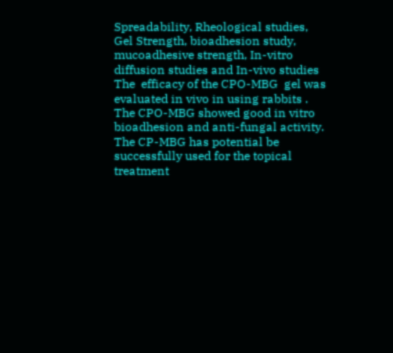Spreadability, Rheological studies, Gel Strength, bioadhesion study, mucoadhesive strength, In-vitro diffusion studies and In-vivo studies The  efficacy of the CPO-MBG  gel was evaluated in vivo in using rabbits . The CPO-MBG showed good in vitro bioadhesion and anti-fungal activity. The CP-MBG has potential be successfully used for the topical treatment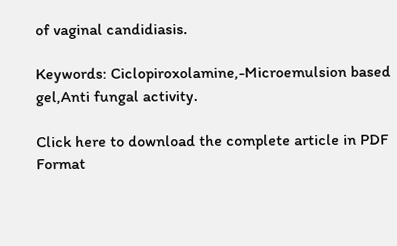of vaginal candidiasis.

Keywords: Ciclopiroxolamine,-Microemulsion based gel,Anti fungal activity.

Click here to download the complete article in PDF Format